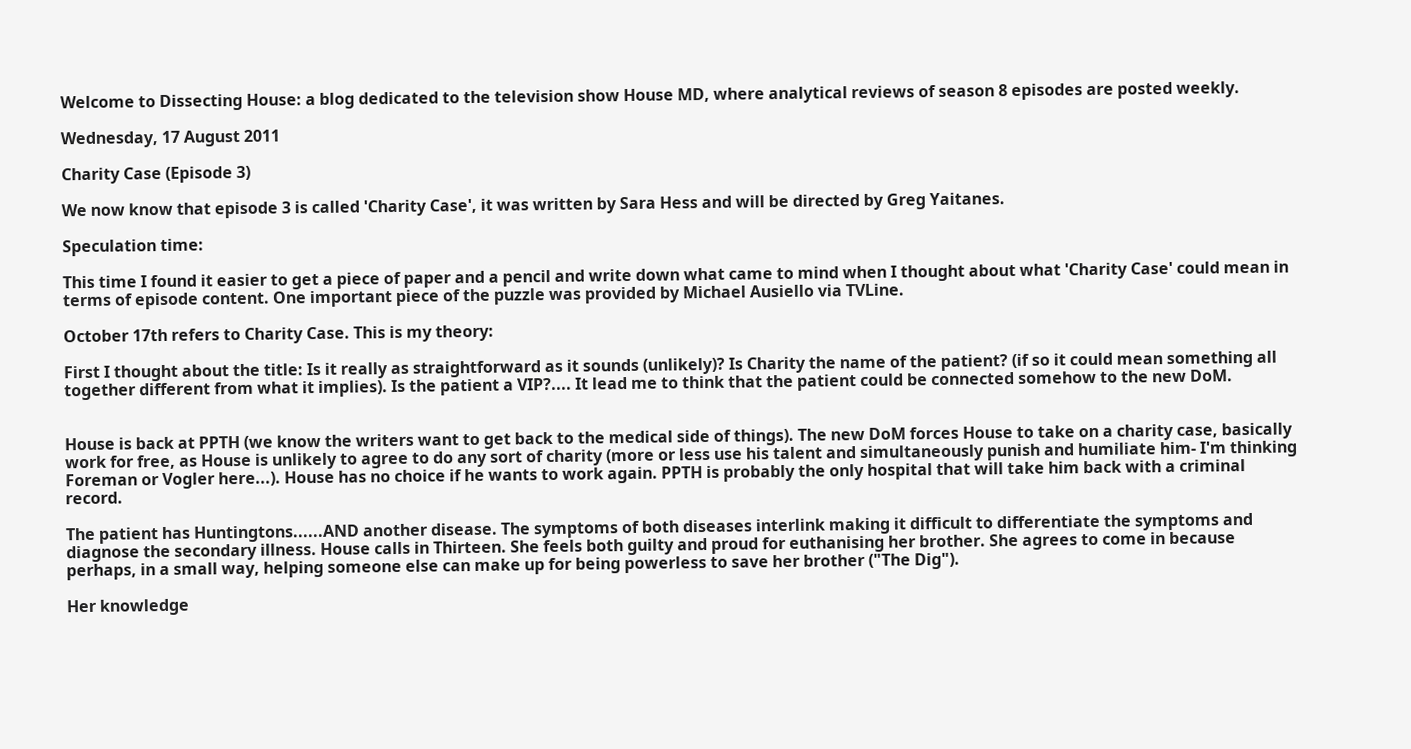Welcome to Dissecting House: a blog dedicated to the television show House MD, where analytical reviews of season 8 episodes are posted weekly.

Wednesday, 17 August 2011

Charity Case (Episode 3)

We now know that episode 3 is called 'Charity Case', it was written by Sara Hess and will be directed by Greg Yaitanes.

Speculation time:

This time I found it easier to get a piece of paper and a pencil and write down what came to mind when I thought about what 'Charity Case' could mean in terms of episode content. One important piece of the puzzle was provided by Michael Ausiello via TVLine.

October 17th refers to Charity Case. This is my theory:

First I thought about the title: Is it really as straightforward as it sounds (unlikely)? Is Charity the name of the patient? (if so it could mean something all together different from what it implies). Is the patient a VIP?.... It lead me to think that the patient could be connected somehow to the new DoM.


House is back at PPTH (we know the writers want to get back to the medical side of things). The new DoM forces House to take on a charity case, basically work for free, as House is unlikely to agree to do any sort of charity (more or less use his talent and simultaneously punish and humiliate him- I'm thinking Foreman or Vogler here...). House has no choice if he wants to work again. PPTH is probably the only hospital that will take him back with a criminal record.

The patient has Huntingtons......AND another disease. The symptoms of both diseases interlink making it difficult to differentiate the symptoms and diagnose the secondary illness. House calls in Thirteen. She feels both guilty and proud for euthanising her brother. She agrees to come in because perhaps, in a small way, helping someone else can make up for being powerless to save her brother ("The Dig").

Her knowledge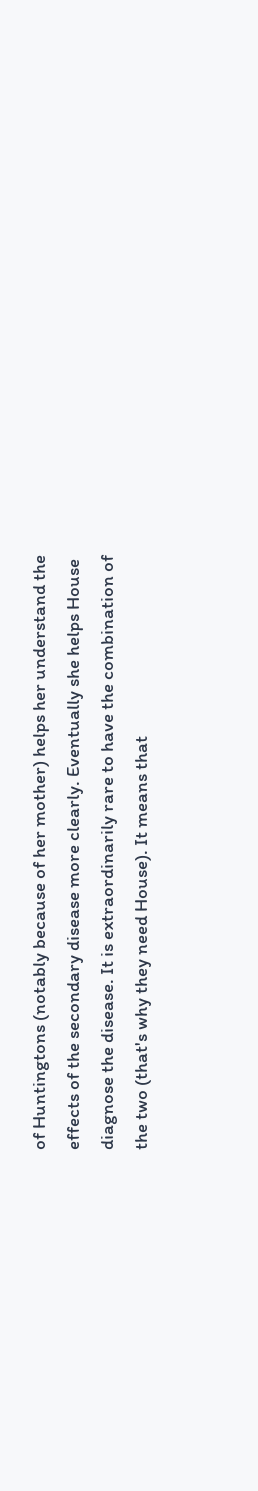of Huntingtons (notably because of her mother) helps her understand the effects of the secondary disease more clearly. Eventually she helps House diagnose the disease. It is extraordinarily rare to have the combination of the two (that's why they need House). It means that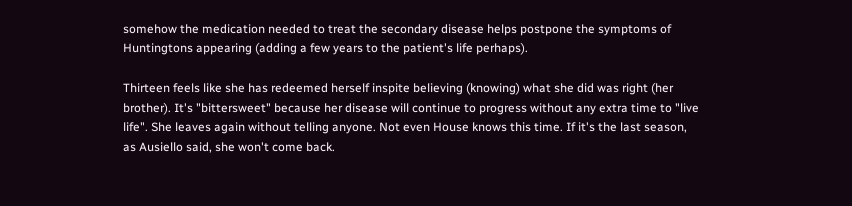somehow the medication needed to treat the secondary disease helps postpone the symptoms of Huntingtons appearing (adding a few years to the patient's life perhaps).

Thirteen feels like she has redeemed herself inspite believing (knowing) what she did was right (her brother). It's "bittersweet" because her disease will continue to progress without any extra time to "live life". She leaves again without telling anyone. Not even House knows this time. If it's the last season, as Ausiello said, she won't come back.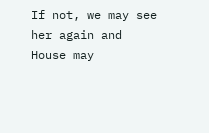If not, we may see her again and House may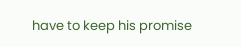have to keep his promise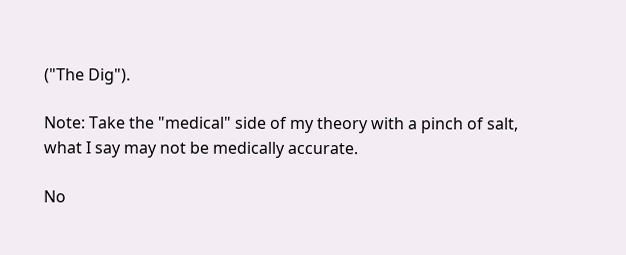("The Dig").

Note: Take the "medical" side of my theory with a pinch of salt, what I say may not be medically accurate.

No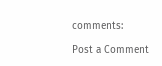comments:

Post a Comment